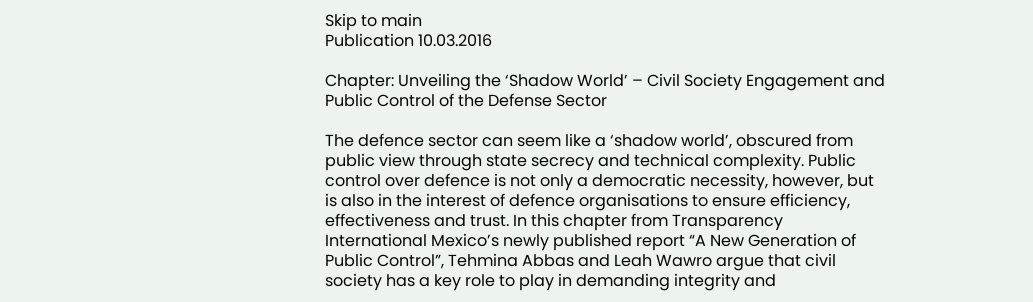Skip to main
Publication 10.03.2016

Chapter: Unveiling the ‘Shadow World’ – Civil Society Engagement and Public Control of the Defense Sector

The defence sector can seem like a ‘shadow world’, obscured from public view through state secrecy and technical complexity. Public control over defence is not only a democratic necessity, however, but is also in the interest of defence organisations to ensure efficiency, effectiveness and trust. In this chapter from Transparency International Mexico’s newly published report “A New Generation of Public Control”, Tehmina Abbas and Leah Wawro argue that civil society has a key role to play in demanding integrity and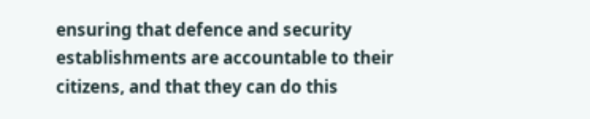ensuring that defence and security establishments are accountable to their citizens, and that they can do this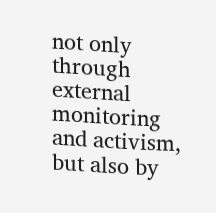not only through external monitoring and activism, but also by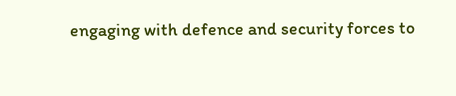engaging with defence and security forces to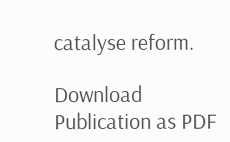catalyse reform.

Download Publication as PDF